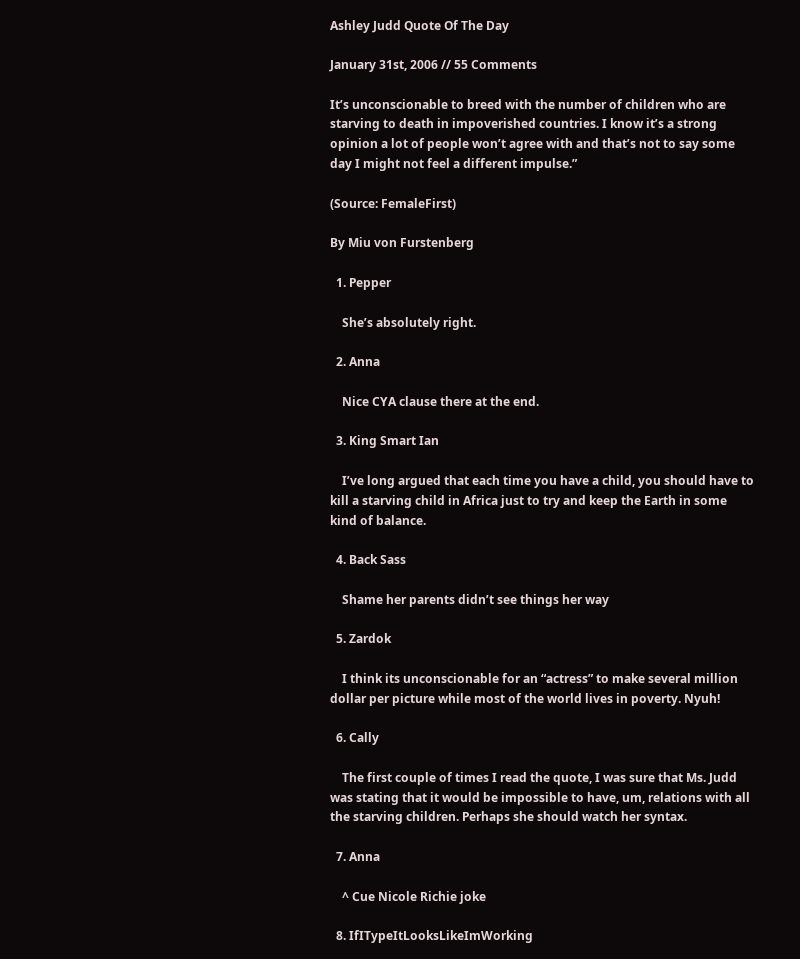Ashley Judd Quote Of The Day

January 31st, 2006 // 55 Comments

It’s unconscionable to breed with the number of children who are starving to death in impoverished countries. I know it’s a strong opinion a lot of people won’t agree with and that’s not to say some day I might not feel a different impulse.”

(Source: FemaleFirst)

By Miu von Furstenberg

  1. Pepper

    She’s absolutely right.

  2. Anna

    Nice CYA clause there at the end.

  3. King Smart Ian

    I’ve long argued that each time you have a child, you should have to kill a starving child in Africa just to try and keep the Earth in some kind of balance.

  4. Back Sass

    Shame her parents didn’t see things her way

  5. Zardok

    I think its unconscionable for an “actress” to make several million dollar per picture while most of the world lives in poverty. Nyuh!

  6. Cally

    The first couple of times I read the quote, I was sure that Ms. Judd was stating that it would be impossible to have, um, relations with all the starving children. Perhaps she should watch her syntax.

  7. Anna

    ^ Cue Nicole Richie joke

  8. IfITypeItLooksLikeImWorking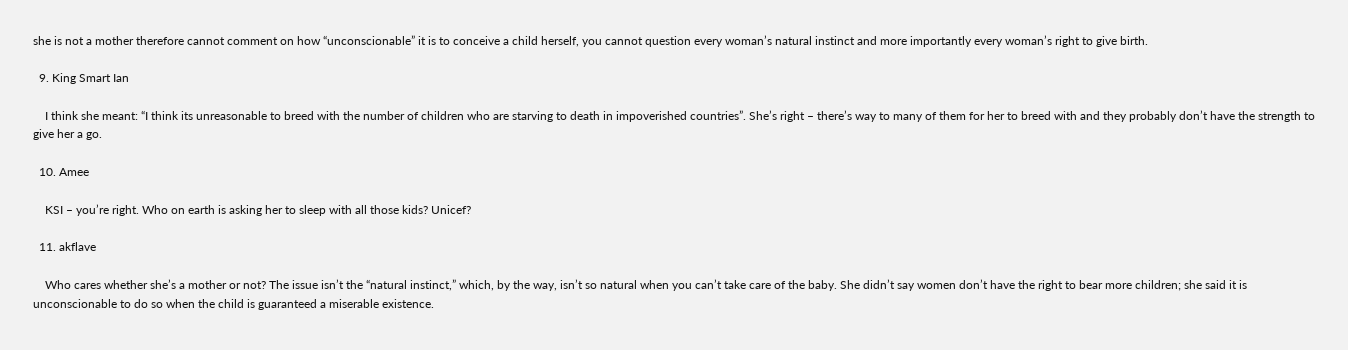she is not a mother therefore cannot comment on how “unconscionable” it is to conceive a child herself, you cannot question every woman’s natural instinct and more importantly every woman’s right to give birth.

  9. King Smart Ian

    I think she meant: “I think its unreasonable to breed with the number of children who are starving to death in impoverished countries”. She’s right – there’s way to many of them for her to breed with and they probably don’t have the strength to give her a go.

  10. Amee

    KSI – you’re right. Who on earth is asking her to sleep with all those kids? Unicef?

  11. akflave

    Who cares whether she’s a mother or not? The issue isn’t the “natural instinct,” which, by the way, isn’t so natural when you can’t take care of the baby. She didn’t say women don’t have the right to bear more children; she said it is unconscionable to do so when the child is guaranteed a miserable existence.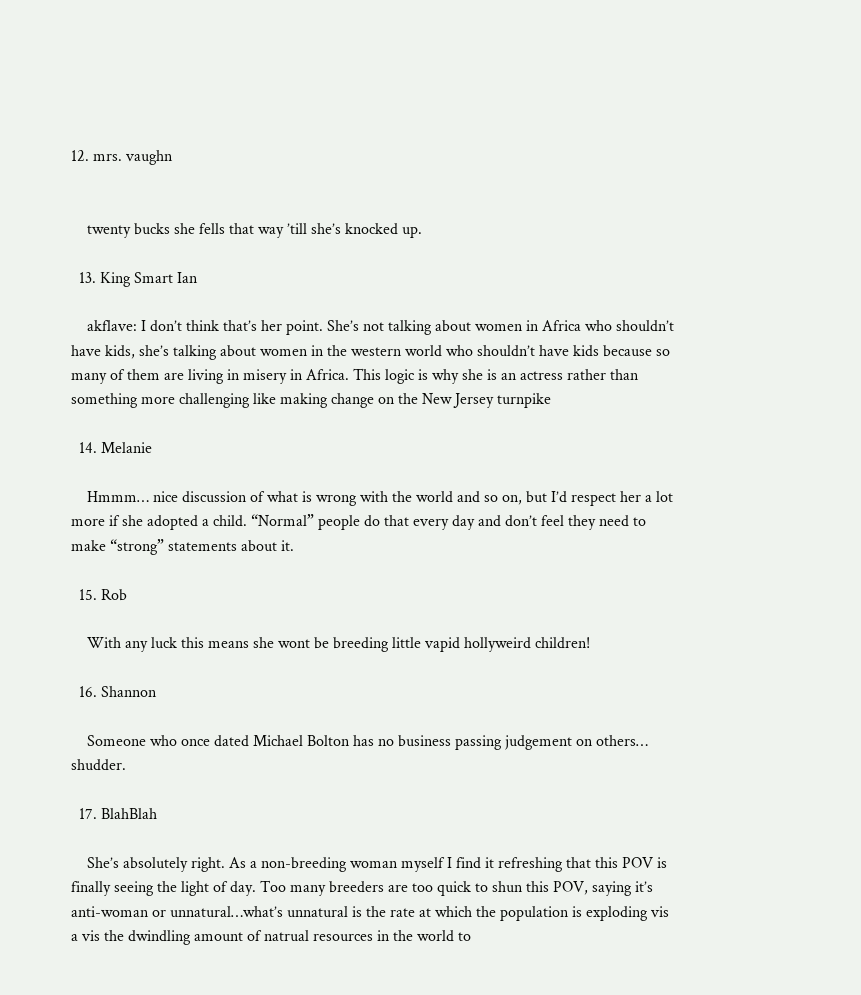12. mrs. vaughn


    twenty bucks she fells that way ’till she’s knocked up.

  13. King Smart Ian

    akflave: I don’t think that’s her point. She’s not talking about women in Africa who shouldn’t have kids, she’s talking about women in the western world who shouldn’t have kids because so many of them are living in misery in Africa. This logic is why she is an actress rather than something more challenging like making change on the New Jersey turnpike

  14. Melanie

    Hmmm… nice discussion of what is wrong with the world and so on, but I’d respect her a lot more if she adopted a child. “Normal” people do that every day and don’t feel they need to make “strong” statements about it.

  15. Rob

    With any luck this means she wont be breeding little vapid hollyweird children!

  16. Shannon

    Someone who once dated Michael Bolton has no business passing judgement on others… shudder.

  17. BlahBlah

    She’s absolutely right. As a non-breeding woman myself I find it refreshing that this POV is finally seeing the light of day. Too many breeders are too quick to shun this POV, saying it’s anti-woman or unnatural…what’s unnatural is the rate at which the population is exploding vis a vis the dwindling amount of natrual resources in the world to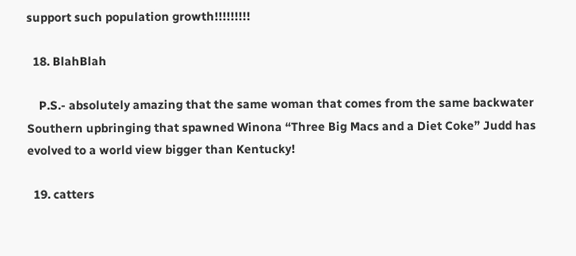support such population growth!!!!!!!!!

  18. BlahBlah

    P.S.- absolutely amazing that the same woman that comes from the same backwater Southern upbringing that spawned Winona “Three Big Macs and a Diet Coke” Judd has evolved to a world view bigger than Kentucky!

  19. catters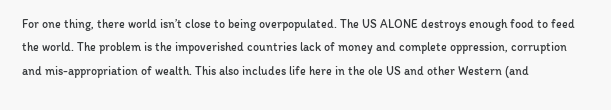For one thing, there world isn’t close to being overpopulated. The US ALONE destroys enough food to feed the world. The problem is the impoverished countries lack of money and complete oppression, corruption and mis-appropriation of wealth. This also includes life here in the ole US and other Western (and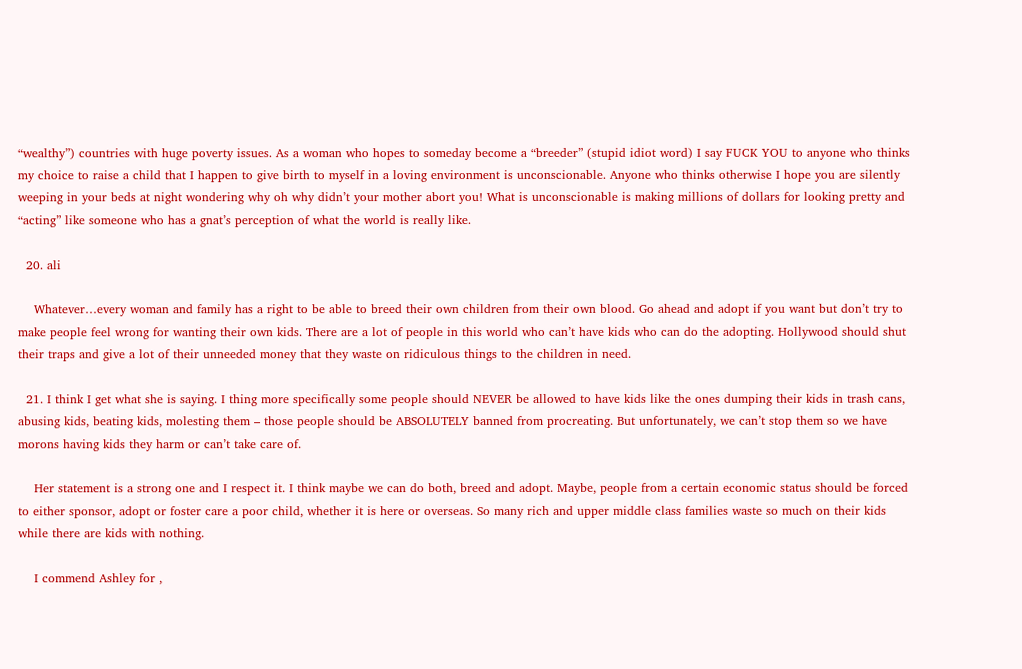“wealthy”) countries with huge poverty issues. As a woman who hopes to someday become a “breeder” (stupid idiot word) I say FUCK YOU to anyone who thinks my choice to raise a child that I happen to give birth to myself in a loving environment is unconscionable. Anyone who thinks otherwise I hope you are silently weeping in your beds at night wondering why oh why didn’t your mother abort you! What is unconscionable is making millions of dollars for looking pretty and “acting” like someone who has a gnat’s perception of what the world is really like.

  20. ali

    Whatever…every woman and family has a right to be able to breed their own children from their own blood. Go ahead and adopt if you want but don’t try to make people feel wrong for wanting their own kids. There are a lot of people in this world who can’t have kids who can do the adopting. Hollywood should shut their traps and give a lot of their unneeded money that they waste on ridiculous things to the children in need.

  21. I think I get what she is saying. I thing more specifically some people should NEVER be allowed to have kids like the ones dumping their kids in trash cans, abusing kids, beating kids, molesting them – those people should be ABSOLUTELY banned from procreating. But unfortunately, we can’t stop them so we have morons having kids they harm or can’t take care of.

    Her statement is a strong one and I respect it. I think maybe we can do both, breed and adopt. Maybe, people from a certain economic status should be forced to either sponsor, adopt or foster care a poor child, whether it is here or overseas. So many rich and upper middle class families waste so much on their kids while there are kids with nothing.

    I commend Ashley for ,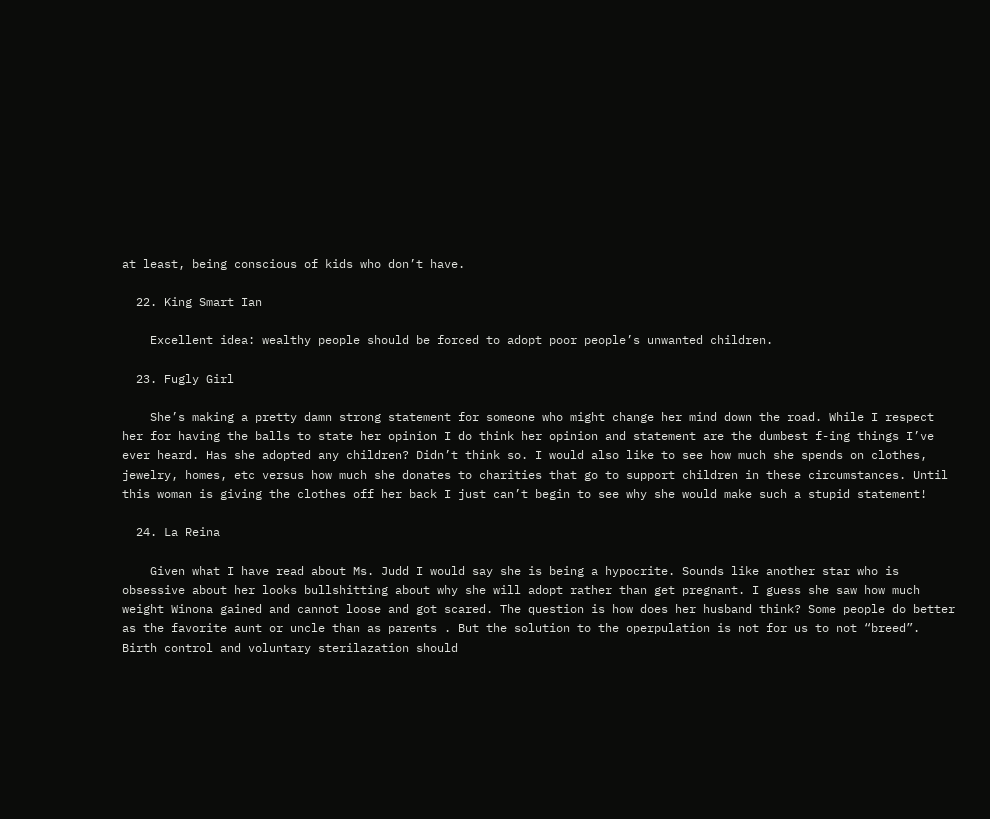at least, being conscious of kids who don’t have.

  22. King Smart Ian

    Excellent idea: wealthy people should be forced to adopt poor people’s unwanted children.

  23. Fugly Girl

    She’s making a pretty damn strong statement for someone who might change her mind down the road. While I respect her for having the balls to state her opinion I do think her opinion and statement are the dumbest f-ing things I’ve ever heard. Has she adopted any children? Didn’t think so. I would also like to see how much she spends on clothes, jewelry, homes, etc versus how much she donates to charities that go to support children in these circumstances. Until this woman is giving the clothes off her back I just can’t begin to see why she would make such a stupid statement!

  24. La Reina

    Given what I have read about Ms. Judd I would say she is being a hypocrite. Sounds like another star who is obsessive about her looks bullshitting about why she will adopt rather than get pregnant. I guess she saw how much weight Winona gained and cannot loose and got scared. The question is how does her husband think? Some people do better as the favorite aunt or uncle than as parents . But the solution to the operpulation is not for us to not “breed”. Birth control and voluntary sterilazation should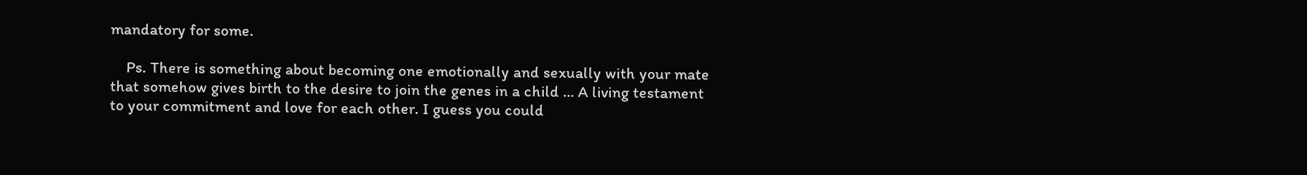mandatory for some.

    Ps. There is something about becoming one emotionally and sexually with your mate that somehow gives birth to the desire to join the genes in a child … A living testament to your commitment and love for each other. I guess you could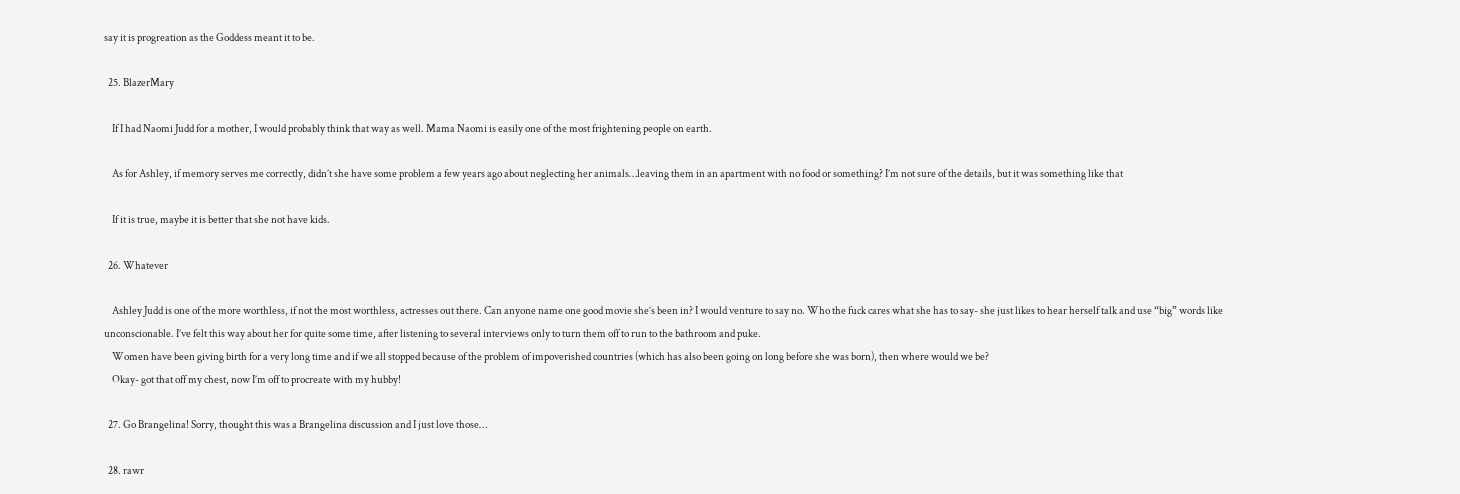say it is progreation as the Goddess meant it to be.

  25. BlazerMary

    If I had Naomi Judd for a mother, I would probably think that way as well. Mama Naomi is easily one of the most frightening people on earth.

    As for Ashley, if memory serves me correctly, didn’t she have some problem a few years ago about neglecting her animals…leaving them in an apartment with no food or something? I’m not sure of the details, but it was something like that

    If it is true, maybe it is better that she not have kids.

  26. Whatever

    Ashley Judd is one of the more worthless, if not the most worthless, actresses out there. Can anyone name one good movie she’s been in? I would venture to say no. Who the fuck cares what she has to say- she just likes to hear herself talk and use “big” words like unconscionable. I’ve felt this way about her for quite some time, after listening to several interviews only to turn them off to run to the bathroom and puke.
    Women have been giving birth for a very long time and if we all stopped because of the problem of impoverished countries (which has also been going on long before she was born), then where would we be?
    Okay- got that off my chest, now I’m off to procreate with my hubby!

  27. Go Brangelina! Sorry, thought this was a Brangelina discussion and I just love those…

  28. rawr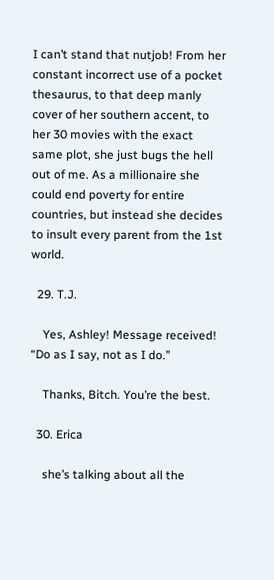I can’t stand that nutjob! From her constant incorrect use of a pocket thesaurus, to that deep manly cover of her southern accent, to her 30 movies with the exact same plot, she just bugs the hell out of me. As a millionaire she could end poverty for entire countries, but instead she decides to insult every parent from the 1st world.

  29. T.J.

    Yes, Ashley! Message received! “Do as I say, not as I do.”

    Thanks, Bitch. You’re the best.

  30. Erica

    she’s talking about all the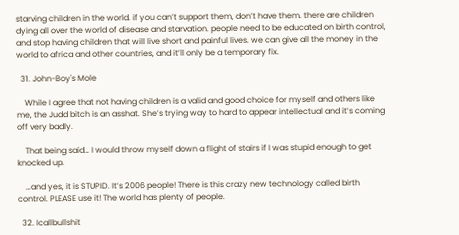starving children in the world. if you can’t support them, don’t have them. there are children dying all over the world of disease and starvation. people need to be educated on birth control, and stop having children that will live short and painful lives. we can give all the money in the world to africa and other countries, and it’ll only be a temporary fix.

  31. John-Boy's Mole

    While I agree that not having children is a valid and good choice for myself and others like me, the Judd bitch is an asshat. She’s trying way to hard to appear intellectual and it’s coming off very badly.

    That being said… I would throw myself down a flight of stairs if I was stupid enough to get knocked up.

    …and yes, it is STUPID. It’s 2006 people! There is this crazy new technology called birth control. PLEASE use it! The world has plenty of people.

  32. Icallbullshit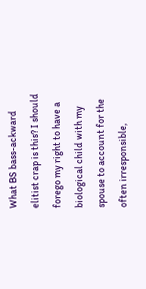What BS bass-ackward elitist crap is this? I should forego my right to have a biological child with my spouse to account for the often irresponsible,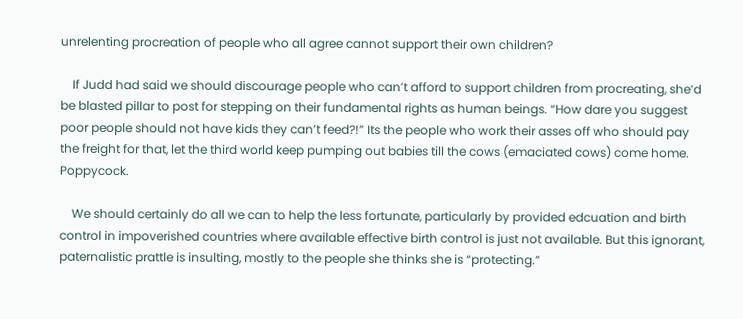unrelenting procreation of people who all agree cannot support their own children?

    If Judd had said we should discourage people who can’t afford to support children from procreating, she’d be blasted pillar to post for stepping on their fundamental rights as human beings. “How dare you suggest poor people should not have kids they can’t feed?!” Its the people who work their asses off who should pay the freight for that, let the third world keep pumping out babies till the cows (emaciated cows) come home. Poppycock.

    We should certainly do all we can to help the less fortunate, particularly by provided edcuation and birth control in impoverished countries where available effective birth control is just not available. But this ignorant, paternalistic prattle is insulting, mostly to the people she thinks she is “protecting.”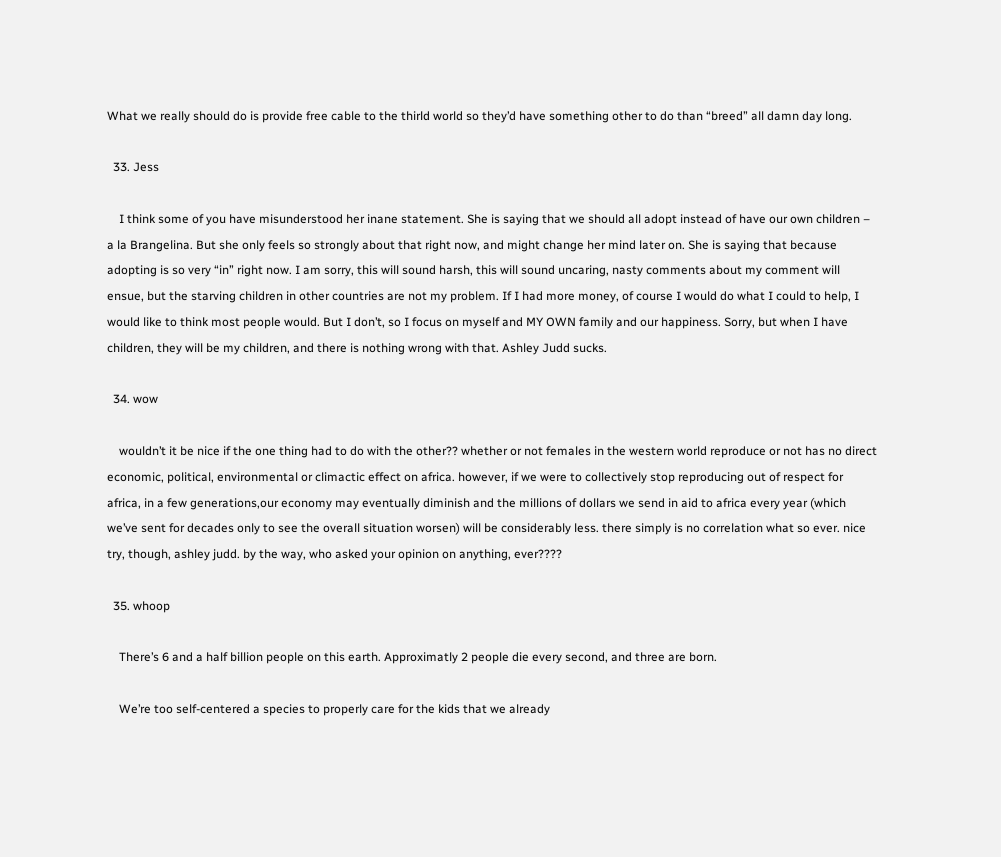What we really should do is provide free cable to the thirld world so they’d have something other to do than “breed” all damn day long.

  33. Jess

    I think some of you have misunderstood her inane statement. She is saying that we should all adopt instead of have our own children – a la Brangelina. But she only feels so strongly about that right now, and might change her mind later on. She is saying that because adopting is so very “in” right now. I am sorry, this will sound harsh, this will sound uncaring, nasty comments about my comment will ensue, but the starving children in other countries are not my problem. If I had more money, of course I would do what I could to help, I would like to think most people would. But I don’t, so I focus on myself and MY OWN family and our happiness. Sorry, but when I have children, they will be my children, and there is nothing wrong with that. Ashley Judd sucks.

  34. wow

    wouldn’t it be nice if the one thing had to do with the other?? whether or not females in the western world reproduce or not has no direct economic, political, environmental or climactic effect on africa. however, if we were to collectively stop reproducing out of respect for africa, in a few generations,our economy may eventually diminish and the millions of dollars we send in aid to africa every year (which we’ve sent for decades only to see the overall situation worsen) will be considerably less. there simply is no correlation what so ever. nice try, though, ashley judd. by the way, who asked your opinion on anything, ever????

  35. whoop

    There’s 6 and a half billion people on this earth. Approximatly 2 people die every second, and three are born.

    We’re too self-centered a species to properly care for the kids that we already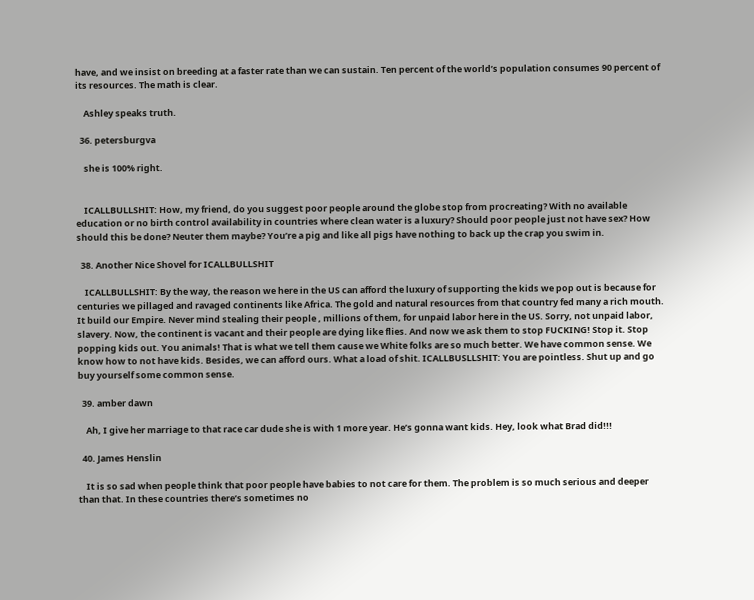have, and we insist on breeding at a faster rate than we can sustain. Ten percent of the world’s population consumes 90 percent of its resources. The math is clear.

    Ashley speaks truth.

  36. petersburgva

    she is 100% right.


    ICALLBULLSHIT: How, my friend, do you suggest poor people around the globe stop from procreating? With no available education or no birth control availability in countries where clean water is a luxury? Should poor people just not have sex? How should this be done? Neuter them maybe? You’re a pig and like all pigs have nothing to back up the crap you swim in.

  38. Another Nice Shovel for ICALLBULLSHIT

    ICALLBULLSHIT: By the way, the reason we here in the US can afford the luxury of supporting the kids we pop out is because for centuries we pillaged and ravaged continents like Africa. The gold and natural resources from that country fed many a rich mouth. It build our Empire. Never mind stealing their people , millions of them, for unpaid labor here in the US. Sorry, not unpaid labor, slavery. Now, the continent is vacant and their people are dying like flies. And now we ask them to stop FUCKING! Stop it. Stop popping kids out. You animals! That is what we tell them cause we White folks are so much better. We have common sense. We know how to not have kids. Besides, we can afford ours. What a load of shit. ICALLBUSLLSHIT: You are pointless. Shut up and go buy yourself some common sense.

  39. amber dawn

    Ah, I give her marriage to that race car dude she is with 1 more year. He’s gonna want kids. Hey, look what Brad did!!!

  40. James Henslin

    It is so sad when people think that poor people have babies to not care for them. The problem is so much serious and deeper than that. In these countries there’s sometimes no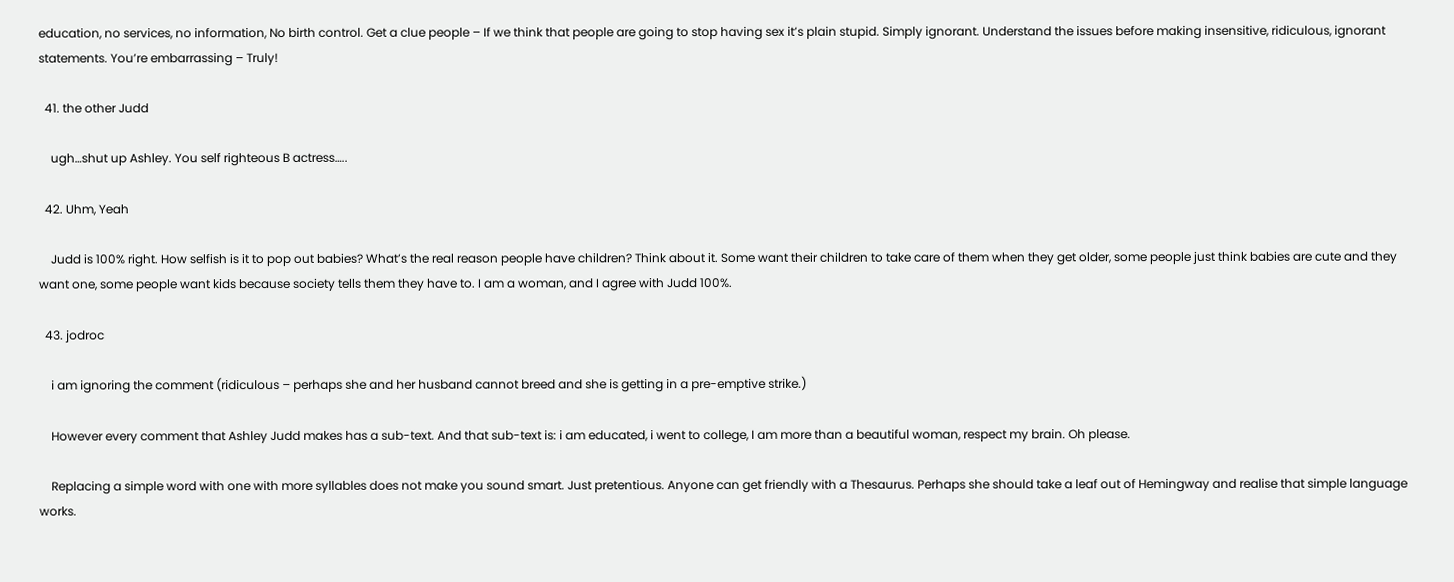education, no services, no information, No birth control. Get a clue people – If we think that people are going to stop having sex it’s plain stupid. Simply ignorant. Understand the issues before making insensitive, ridiculous, ignorant statements. You’re embarrassing – Truly!

  41. the other Judd

    ugh…shut up Ashley. You self righteous B actress…..

  42. Uhm, Yeah

    Judd is 100% right. How selfish is it to pop out babies? What’s the real reason people have children? Think about it. Some want their children to take care of them when they get older, some people just think babies are cute and they want one, some people want kids because society tells them they have to. I am a woman, and I agree with Judd 100%.

  43. jodroc

    i am ignoring the comment (ridiculous – perhaps she and her husband cannot breed and she is getting in a pre-emptive strike.)

    However every comment that Ashley Judd makes has a sub-text. And that sub-text is: i am educated, i went to college, I am more than a beautiful woman, respect my brain. Oh please.

    Replacing a simple word with one with more syllables does not make you sound smart. Just pretentious. Anyone can get friendly with a Thesaurus. Perhaps she should take a leaf out of Hemingway and realise that simple language works.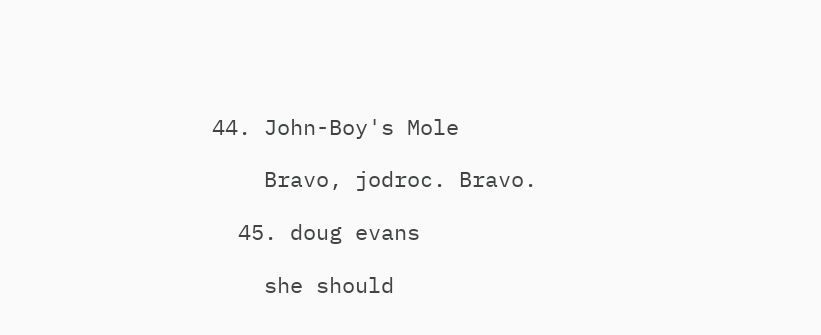44. John-Boy's Mole

    Bravo, jodroc. Bravo.

  45. doug evans

    she should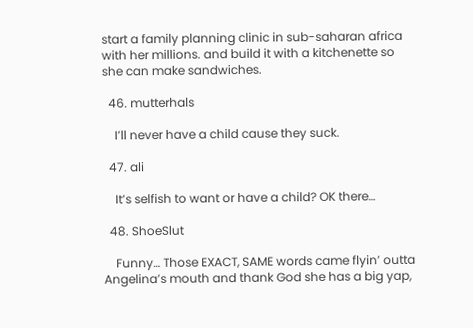start a family planning clinic in sub-saharan africa with her millions. and build it with a kitchenette so she can make sandwiches.

  46. mutterhals

    I’ll never have a child cause they suck.

  47. ali

    It’s selfish to want or have a child? OK there…

  48. ShoeSlut

    Funny… Those EXACT, SAME words came flyin’ outta Angelina’s mouth and thank God she has a big yap,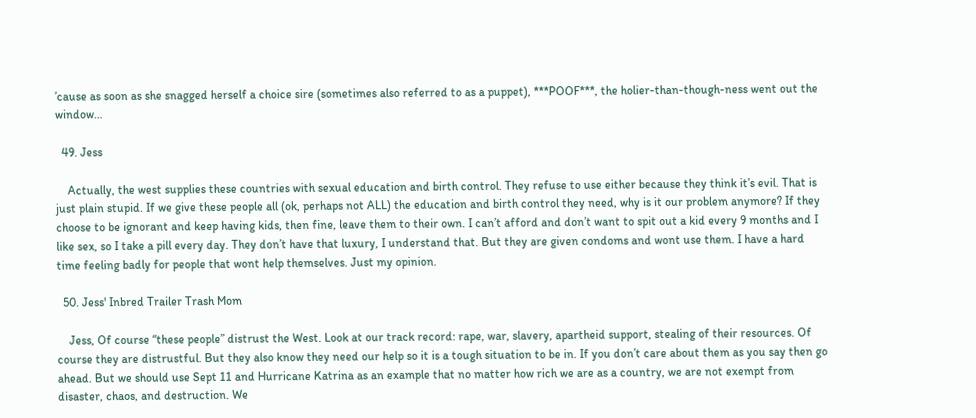’cause as soon as she snagged herself a choice sire (sometimes also referred to as a puppet), ***POOF***, the holier-than-though-ness went out the window…

  49. Jess

    Actually, the west supplies these countries with sexual education and birth control. They refuse to use either because they think it’s evil. That is just plain stupid. If we give these people all (ok, perhaps not ALL) the education and birth control they need, why is it our problem anymore? If they choose to be ignorant and keep having kids, then fine, leave them to their own. I can’t afford and don’t want to spit out a kid every 9 months and I like sex, so I take a pill every day. They don’t have that luxury, I understand that. But they are given condoms and wont use them. I have a hard time feeling badly for people that wont help themselves. Just my opinion.

  50. Jess' Inbred Trailer Trash Mom

    Jess, Of course “these people” distrust the West. Look at our track record: rape, war, slavery, apartheid support, stealing of their resources. Of course they are distrustful. But they also know they need our help so it is a tough situation to be in. If you don’t care about them as you say then go ahead. But we should use Sept 11 and Hurricane Katrina as an example that no matter how rich we are as a country, we are not exempt from disaster, chaos, and destruction. We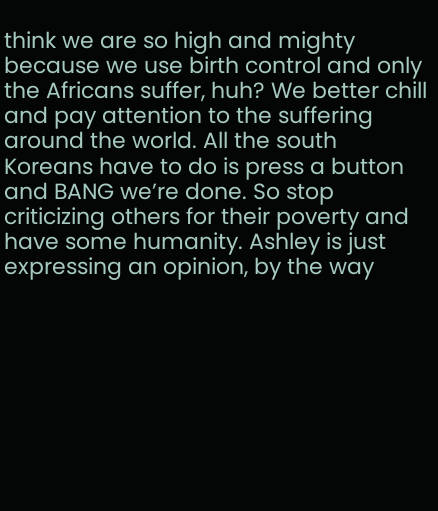think we are so high and mighty because we use birth control and only the Africans suffer, huh? We better chill and pay attention to the suffering around the world. All the south Koreans have to do is press a button and BANG we’re done. So stop criticizing others for their poverty and have some humanity. Ashley is just expressing an opinion, by the way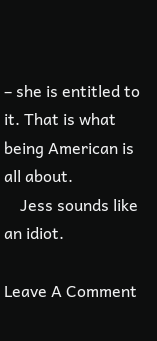– she is entitled to it. That is what being American is all about.
    Jess sounds like an idiot.

Leave A Comment